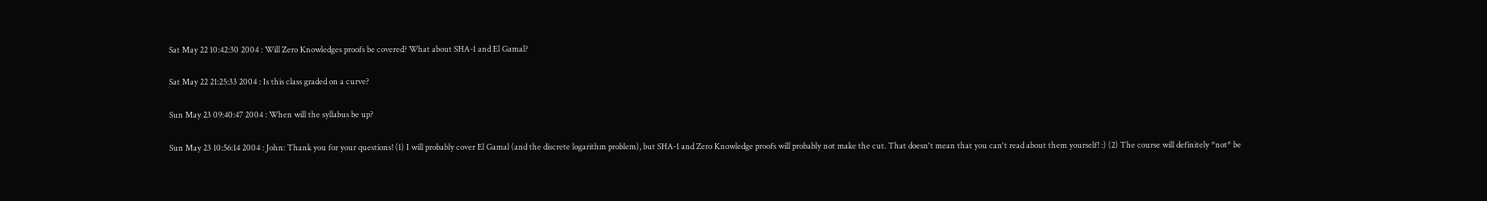Sat May 22 10:42:30 2004 : Will Zero Knowledges proofs be covered? What about SHA-1 and El Gamal?

Sat May 22 21:25:33 2004 : Is this class graded on a curve?

Sun May 23 09:40:47 2004 : When will the syllabus be up?

Sun May 23 10:56:14 2004 : John: Thank you for your questions! (1) I will probably cover El Gamal (and the discrete logarithm problem), but SHA-1 and Zero Knowledge proofs will probably not make the cut. That doesn't mean that you can't read about them yourself! :) (2) The course will definitely *not* be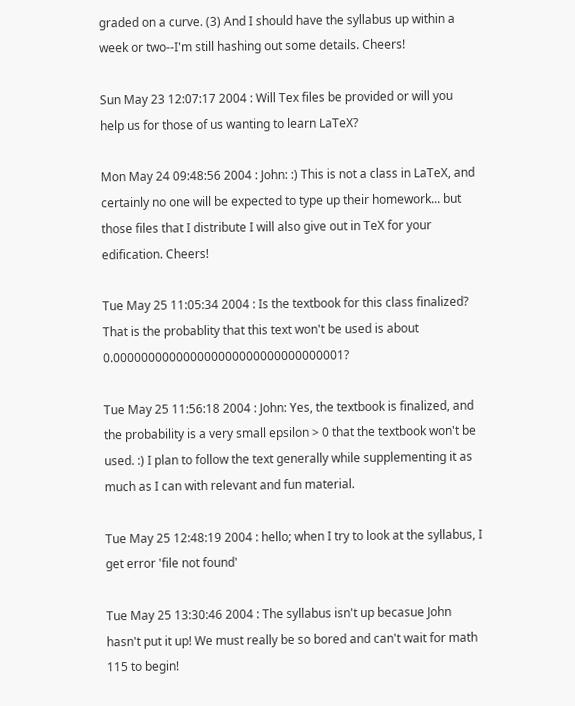graded on a curve. (3) And I should have the syllabus up within a week or two--I'm still hashing out some details. Cheers!

Sun May 23 12:07:17 2004 : Will Tex files be provided or will you help us for those of us wanting to learn LaTeX?

Mon May 24 09:48:56 2004 : John: :) This is not a class in LaTeX, and certainly no one will be expected to type up their homework... but those files that I distribute I will also give out in TeX for your edification. Cheers!

Tue May 25 11:05:34 2004 : Is the textbook for this class finalized? That is the probablity that this text won't be used is about 0.000000000000000000000000000000001?

Tue May 25 11:56:18 2004 : John: Yes, the textbook is finalized, and the probability is a very small epsilon > 0 that the textbook won't be used. :) I plan to follow the text generally while supplementing it as much as I can with relevant and fun material.

Tue May 25 12:48:19 2004 : hello; when I try to look at the syllabus, I get error 'file not found'

Tue May 25 13:30:46 2004 : The syllabus isn't up becasue John hasn't put it up! We must really be so bored and can't wait for math 115 to begin!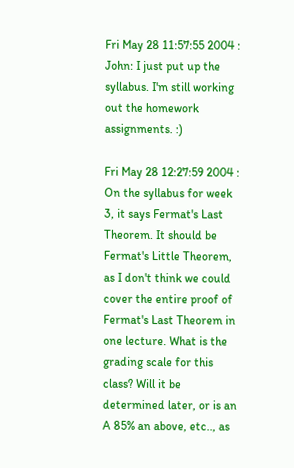Fri May 28 11:57:55 2004 : John: I just put up the syllabus. I'm still working out the homework assignments. :)

Fri May 28 12:27:59 2004 : On the syllabus for week 3, it says Fermat's Last Theorem. It should be Fermat's Little Theorem, as I don't think we could cover the entire proof of Fermat's Last Theorem in one lecture. What is the grading scale for this class? Will it be determined later, or is an A 85% an above, etc.., as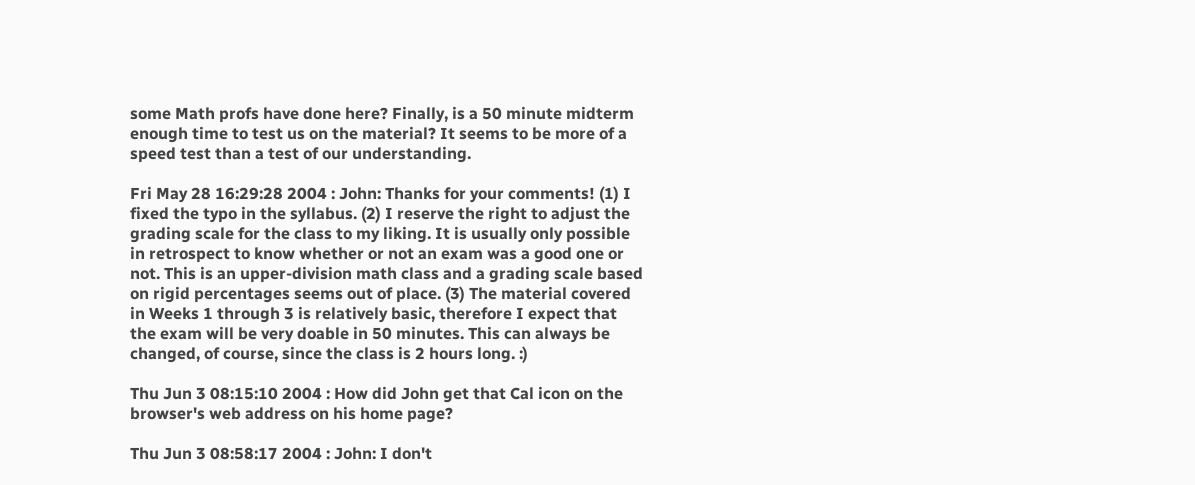some Math profs have done here? Finally, is a 50 minute midterm enough time to test us on the material? It seems to be more of a speed test than a test of our understanding.

Fri May 28 16:29:28 2004 : John: Thanks for your comments! (1) I fixed the typo in the syllabus. (2) I reserve the right to adjust the grading scale for the class to my liking. It is usually only possible in retrospect to know whether or not an exam was a good one or not. This is an upper-division math class and a grading scale based on rigid percentages seems out of place. (3) The material covered in Weeks 1 through 3 is relatively basic, therefore I expect that the exam will be very doable in 50 minutes. This can always be changed, of course, since the class is 2 hours long. :)

Thu Jun 3 08:15:10 2004 : How did John get that Cal icon on the browser's web address on his home page?

Thu Jun 3 08:58:17 2004 : John: I don't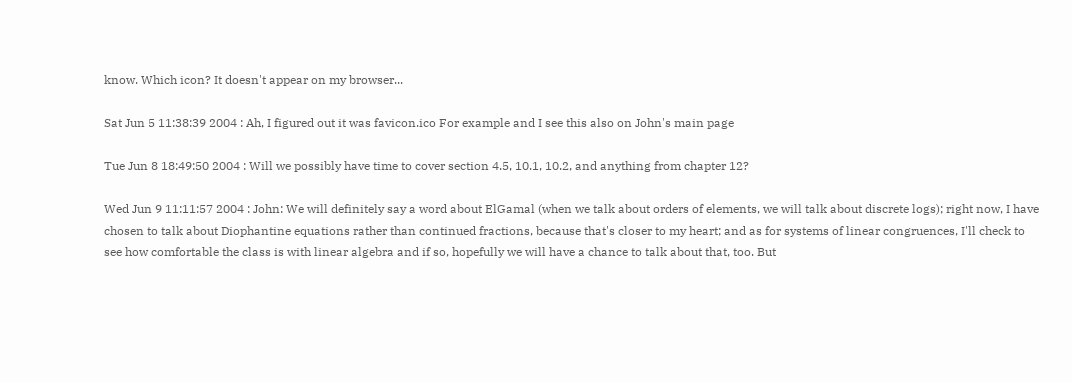know. Which icon? It doesn't appear on my browser...

Sat Jun 5 11:38:39 2004 : Ah, I figured out it was favicon.ico For example and I see this also on John's main page

Tue Jun 8 18:49:50 2004 : Will we possibly have time to cover section 4.5, 10.1, 10.2, and anything from chapter 12?

Wed Jun 9 11:11:57 2004 : John: We will definitely say a word about ElGamal (when we talk about orders of elements, we will talk about discrete logs); right now, I have chosen to talk about Diophantine equations rather than continued fractions, because that's closer to my heart; and as for systems of linear congruences, I'll check to see how comfortable the class is with linear algebra and if so, hopefully we will have a chance to talk about that, too. But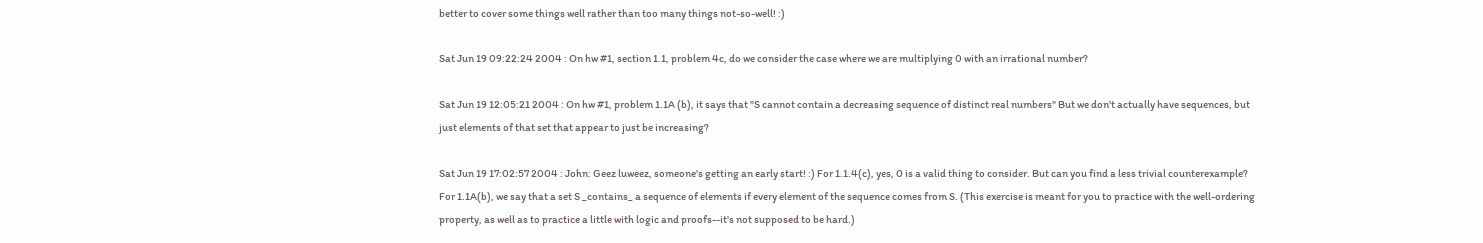better to cover some things well rather than too many things not-so-well! :)

Sat Jun 19 09:22:24 2004 : On hw #1, section 1.1, problem 4c, do we consider the case where we are multiplying 0 with an irrational number?

Sat Jun 19 12:05:21 2004 : On hw #1, problem 1.1A (b), it says that "S cannot contain a decreasing sequence of distinct real numbers" But we don't actually have sequences, but just elements of that set that appear to just be increasing?

Sat Jun 19 17:02:57 2004 : John: Geez luweez, someone's getting an early start! :) For 1.1.4(c), yes, 0 is a valid thing to consider. But can you find a less trivial counterexample? For 1.1A(b), we say that a set S _contains_ a sequence of elements if every element of the sequence comes from S. (This exercise is meant for you to practice with the well-ordering property, as well as to practice a little with logic and proofs--it's not supposed to be hard.)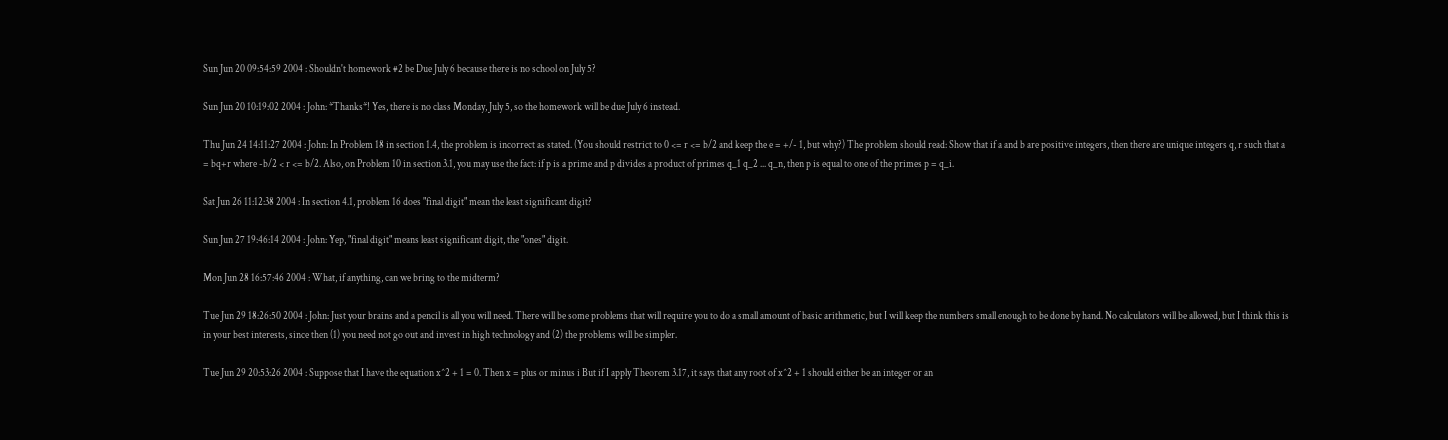Sun Jun 20 09:54:59 2004 : Shouldn't homework #2 be Due July 6 because there is no school on July 5?

Sun Jun 20 10:19:02 2004 : John: *Thanks*! Yes, there is no class Monday, July 5, so the homework will be due July 6 instead.

Thu Jun 24 14:11:27 2004 : John: In Problem 18 in section 1.4, the problem is incorrect as stated. (You should restrict to 0 <= r <= b/2 and keep the e = +/- 1, but why?) The problem should read: Show that if a and b are positive integers, then there are unique integers q, r such that a = bq+r where -b/2 < r <= b/2. Also, on Problem 10 in section 3.1, you may use the fact: if p is a prime and p divides a product of primes q_1 q_2 ... q_n, then p is equal to one of the primes p = q_i.

Sat Jun 26 11:12:38 2004 : In section 4.1, problem 16 does "final digit" mean the least significant digit?

Sun Jun 27 19:46:14 2004 : John: Yep, "final digit" means least significant digit, the "ones" digit.

Mon Jun 28 16:57:46 2004 : What, if anything, can we bring to the midterm?

Tue Jun 29 18:26:50 2004 : John: Just your brains and a pencil is all you will need. There will be some problems that will require you to do a small amount of basic arithmetic, but I will keep the numbers small enough to be done by hand. No calculators will be allowed, but I think this is in your best interests, since then (1) you need not go out and invest in high technology and (2) the problems will be simpler.

Tue Jun 29 20:53:26 2004 : Suppose that I have the equation x^2 + 1 = 0. Then x = plus or minus i But if I apply Theorem 3.17, it says that any root of x^2 + 1 should either be an integer or an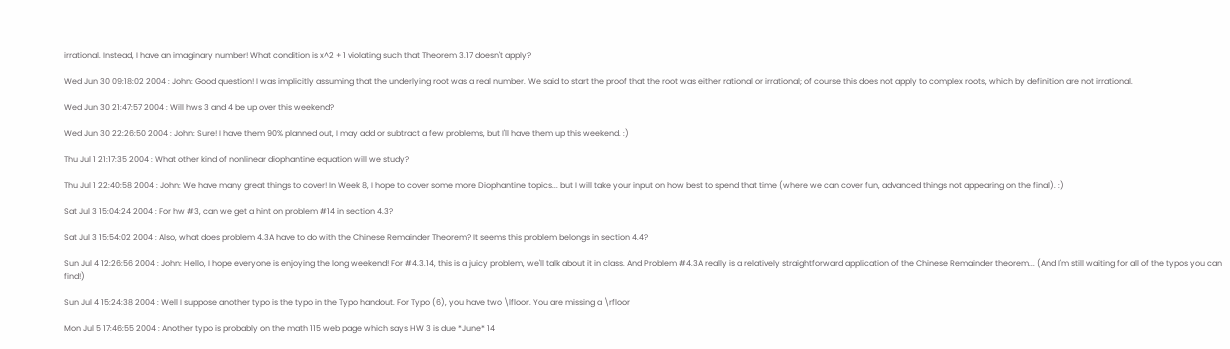irrational. Instead, I have an imaginary number! What condition is x^2 + 1 violating such that Theorem 3.17 doesn't apply?

Wed Jun 30 09:18:02 2004 : John: Good question! I was implicitly assuming that the underlying root was a real number. We said to start the proof that the root was either rational or irrational; of course this does not apply to complex roots, which by definition are not irrational.

Wed Jun 30 21:47:57 2004 : Will hws 3 and 4 be up over this weekend?

Wed Jun 30 22:26:50 2004 : John: Sure! I have them 90% planned out, I may add or subtract a few problems, but I'll have them up this weekend. :)

Thu Jul 1 21:17:35 2004 : What other kind of nonlinear diophantine equation will we study?

Thu Jul 1 22:40:58 2004 : John: We have many great things to cover! In Week 8, I hope to cover some more Diophantine topics... but I will take your input on how best to spend that time (where we can cover fun, advanced things not appearing on the final). :)

Sat Jul 3 15:04:24 2004 : For hw #3, can we get a hint on problem #14 in section 4.3?

Sat Jul 3 15:54:02 2004 : Also, what does problem 4.3A have to do with the Chinese Remainder Theorem? It seems this problem belongs in section 4.4?

Sun Jul 4 12:26:56 2004 : John: Hello, I hope everyone is enjoying the long weekend! For #4.3.14, this is a juicy problem, we'll talk about it in class. And Problem #4.3A really is a relatively straightforward application of the Chinese Remainder theorem... (And I'm still waiting for all of the typos you can find!)

Sun Jul 4 15:24:38 2004 : Well I suppose another typo is the typo in the Typo handout. For Typo (6), you have two \lfloor. You are missing a \rfloor

Mon Jul 5 17:46:55 2004 : Another typo is probably on the math 115 web page which says HW 3 is due *June* 14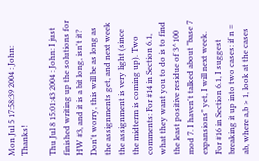Mon Jul 5 17:58:39 2004 : John: Thanks!

Thu Jul 8 15:01:43 2004 : John: I just finished writing up the solutions for HW #3, and it is a bit long, isn't it? Don't worry, this will be as long as the assignments get, and next week the assignment is very light (since the midterm is coming up). Two comments: For #14 in Section 6.1, what they want you to do is to find the least positive residue of 3^100 mod 7. I haven't talked about "base 7 expansions" yet, I will next week. For #16 in Section 6.1, I suggest breaking it up into two cases: if n = ab, where a,b > 1, look at the cases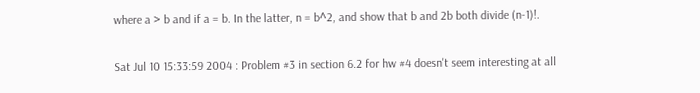where a > b and if a = b. In the latter, n = b^2, and show that b and 2b both divide (n-1)!.

Sat Jul 10 15:33:59 2004 : Problem #3 in section 6.2 for hw #4 doesn't seem interesting at all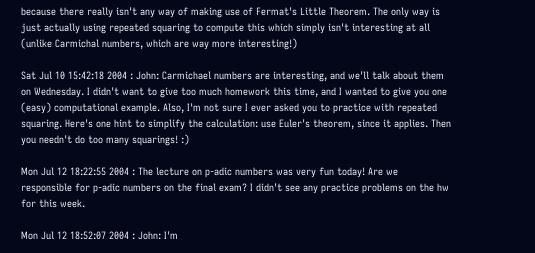because there really isn't any way of making use of Fermat's Little Theorem. The only way is just actually using repeated squaring to compute this which simply isn't interesting at all (unlike Carmichal numbers, which are way more interesting!)

Sat Jul 10 15:42:18 2004 : John: Carmichael numbers are interesting, and we'll talk about them on Wednesday. I didn't want to give too much homework this time, and I wanted to give you one (easy) computational example. Also, I'm not sure I ever asked you to practice with repeated squaring. Here's one hint to simplify the calculation: use Euler's theorem, since it applies. Then you needn't do too many squarings! :)

Mon Jul 12 18:22:55 2004 : The lecture on p-adic numbers was very fun today! Are we responsible for p-adic numbers on the final exam? I didn't see any practice problems on the hw for this week.

Mon Jul 12 18:52:07 2004 : John: I'm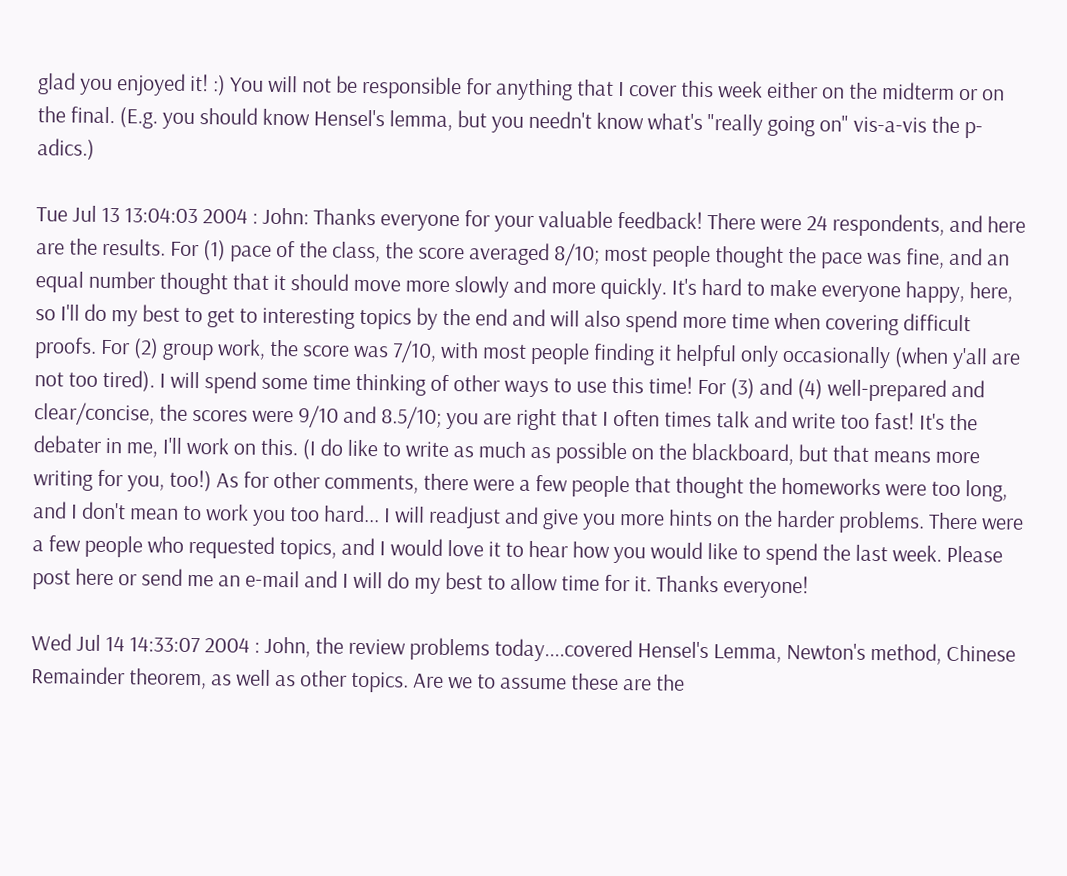glad you enjoyed it! :) You will not be responsible for anything that I cover this week either on the midterm or on the final. (E.g. you should know Hensel's lemma, but you needn't know what's "really going on" vis-a-vis the p-adics.)

Tue Jul 13 13:04:03 2004 : John: Thanks everyone for your valuable feedback! There were 24 respondents, and here are the results. For (1) pace of the class, the score averaged 8/10; most people thought the pace was fine, and an equal number thought that it should move more slowly and more quickly. It's hard to make everyone happy, here, so I'll do my best to get to interesting topics by the end and will also spend more time when covering difficult proofs. For (2) group work, the score was 7/10, with most people finding it helpful only occasionally (when y'all are not too tired). I will spend some time thinking of other ways to use this time! For (3) and (4) well-prepared and clear/concise, the scores were 9/10 and 8.5/10; you are right that I often times talk and write too fast! It's the debater in me, I'll work on this. (I do like to write as much as possible on the blackboard, but that means more writing for you, too!) As for other comments, there were a few people that thought the homeworks were too long, and I don't mean to work you too hard... I will readjust and give you more hints on the harder problems. There were a few people who requested topics, and I would love it to hear how you would like to spend the last week. Please post here or send me an e-mail and I will do my best to allow time for it. Thanks everyone!

Wed Jul 14 14:33:07 2004 : John, the review problems today....covered Hensel's Lemma, Newton's method, Chinese Remainder theorem, as well as other topics. Are we to assume these are the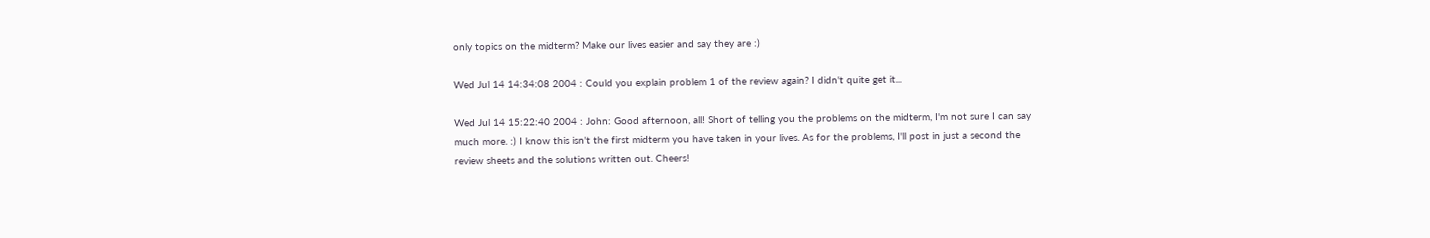only topics on the midterm? Make our lives easier and say they are :)

Wed Jul 14 14:34:08 2004 : Could you explain problem 1 of the review again? I didn't quite get it...

Wed Jul 14 15:22:40 2004 : John: Good afternoon, all! Short of telling you the problems on the midterm, I'm not sure I can say much more. :) I know this isn't the first midterm you have taken in your lives. As for the problems, I'll post in just a second the review sheets and the solutions written out. Cheers!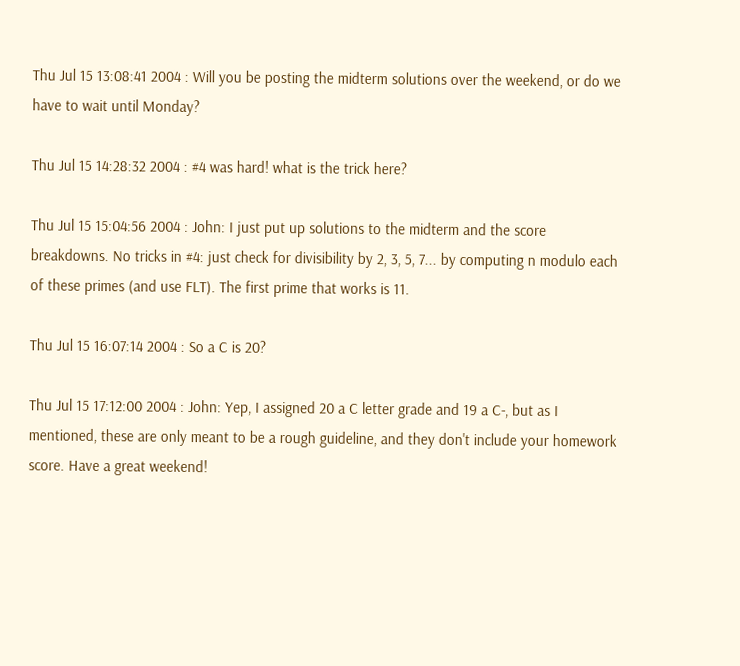Thu Jul 15 13:08:41 2004 : Will you be posting the midterm solutions over the weekend, or do we have to wait until Monday?

Thu Jul 15 14:28:32 2004 : #4 was hard! what is the trick here?

Thu Jul 15 15:04:56 2004 : John: I just put up solutions to the midterm and the score breakdowns. No tricks in #4: just check for divisibility by 2, 3, 5, 7... by computing n modulo each of these primes (and use FLT). The first prime that works is 11.

Thu Jul 15 16:07:14 2004 : So a C is 20?

Thu Jul 15 17:12:00 2004 : John: Yep, I assigned 20 a C letter grade and 19 a C-, but as I mentioned, these are only meant to be a rough guideline, and they don't include your homework score. Have a great weekend!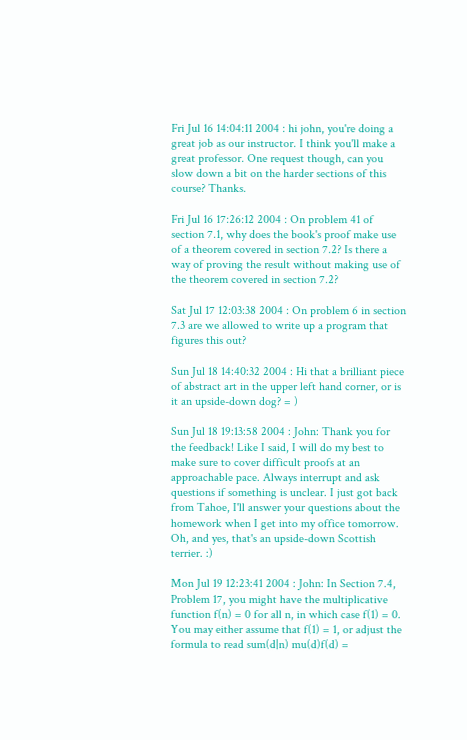Fri Jul 16 14:04:11 2004 : hi john, you're doing a great job as our instructor. I think you'll make a great professor. One request though, can you slow down a bit on the harder sections of this course? Thanks.

Fri Jul 16 17:26:12 2004 : On problem 41 of section 7.1, why does the book's proof make use of a theorem covered in section 7.2? Is there a way of proving the result without making use of the theorem covered in section 7.2?

Sat Jul 17 12:03:38 2004 : On problem 6 in section 7.3 are we allowed to write up a program that figures this out?

Sun Jul 18 14:40:32 2004 : Hi that a brilliant piece of abstract art in the upper left hand corner, or is it an upside-down dog? = )

Sun Jul 18 19:13:58 2004 : John: Thank you for the feedback! Like I said, I will do my best to make sure to cover difficult proofs at an approachable pace. Always interrupt and ask questions if something is unclear. I just got back from Tahoe, I'll answer your questions about the homework when I get into my office tomorrow. Oh, and yes, that's an upside-down Scottish terrier. :)

Mon Jul 19 12:23:41 2004 : John: In Section 7.4, Problem 17, you might have the multiplicative function f(n) = 0 for all n, in which case f(1) = 0. You may either assume that f(1) = 1, or adjust the formula to read sum(d|n) mu(d)f(d) =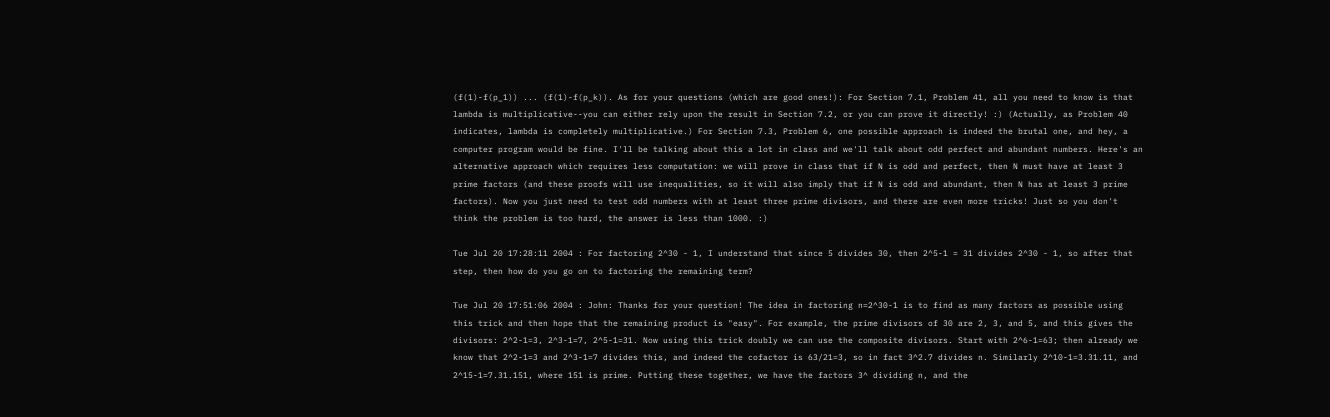(f(1)-f(p_1)) ... (f(1)-f(p_k)). As for your questions (which are good ones!): For Section 7.1, Problem 41, all you need to know is that lambda is multiplicative--you can either rely upon the result in Section 7.2, or you can prove it directly! :) (Actually, as Problem 40 indicates, lambda is completely multiplicative.) For Section 7.3, Problem 6, one possible approach is indeed the brutal one, and hey, a computer program would be fine. I'll be talking about this a lot in class and we'll talk about odd perfect and abundant numbers. Here's an alternative approach which requires less computation: we will prove in class that if N is odd and perfect, then N must have at least 3 prime factors (and these proofs will use inequalities, so it will also imply that if N is odd and abundant, then N has at least 3 prime factors). Now you just need to test odd numbers with at least three prime divisors, and there are even more tricks! Just so you don't think the problem is too hard, the answer is less than 1000. :)

Tue Jul 20 17:28:11 2004 : For factoring 2^30 - 1, I understand that since 5 divides 30, then 2^5-1 = 31 divides 2^30 - 1, so after that step, then how do you go on to factoring the remaining term?

Tue Jul 20 17:51:06 2004 : John: Thanks for your question! The idea in factoring n=2^30-1 is to find as many factors as possible using this trick and then hope that the remaining product is "easy". For example, the prime divisors of 30 are 2, 3, and 5, and this gives the divisors: 2^2-1=3, 2^3-1=7, 2^5-1=31. Now using this trick doubly we can use the composite divisors. Start with 2^6-1=63; then already we know that 2^2-1=3 and 2^3-1=7 divides this, and indeed the cofactor is 63/21=3, so in fact 3^2.7 divides n. Similarly 2^10-1=3.31.11, and 2^15-1=7.31.151, where 151 is prime. Putting these together, we have the factors 3^ dividing n, and the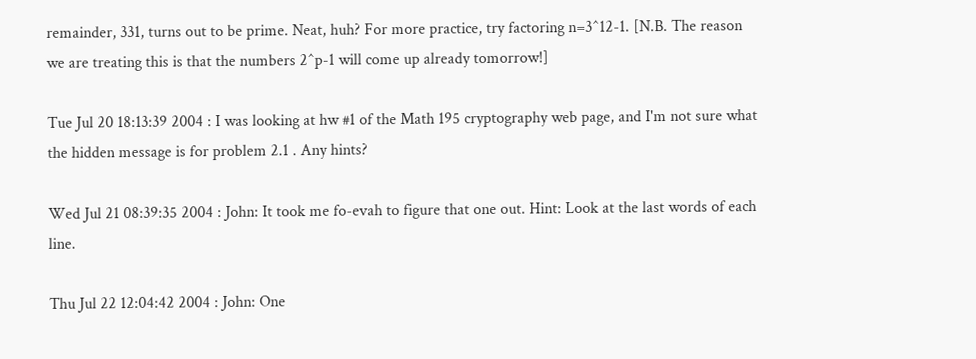remainder, 331, turns out to be prime. Neat, huh? For more practice, try factoring n=3^12-1. [N.B. The reason we are treating this is that the numbers 2^p-1 will come up already tomorrow!]

Tue Jul 20 18:13:39 2004 : I was looking at hw #1 of the Math 195 cryptography web page, and I'm not sure what the hidden message is for problem 2.1 . Any hints?

Wed Jul 21 08:39:35 2004 : John: It took me fo-evah to figure that one out. Hint: Look at the last words of each line.

Thu Jul 22 12:04:42 2004 : John: One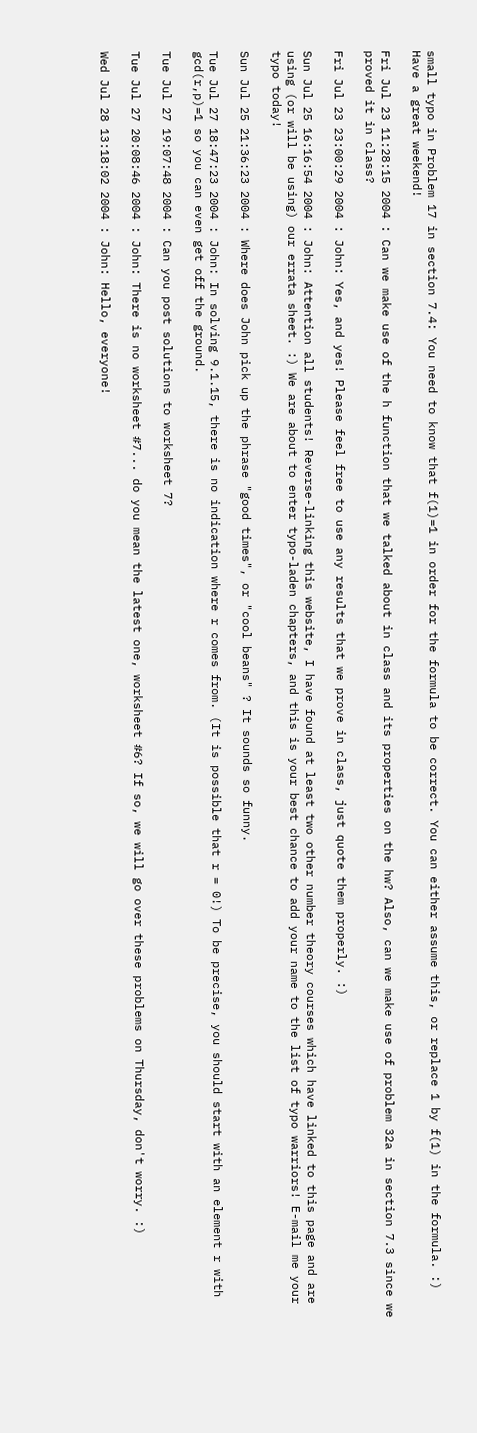small typo in Problem 17 in section 7.4: You need to know that f(1)=1 in order for the formula to be correct. You can either assume this, or replace 1 by f(1) in the formula. :) Have a great weekend!

Fri Jul 23 11:28:15 2004 : Can we make use of the h function that we talked about in class and its properties on the hw? Also, can we make use of problem 32a in section 7.3 since we proved it in class?

Fri Jul 23 23:00:29 2004 : John: Yes, and yes! Please feel free to use any results that we prove in class, just quote them properly. :)

Sun Jul 25 16:16:54 2004 : John: Attention all students! Reverse-linking this website, I have found at least two other number theory courses which have linked to this page and are using (or will be using) our errata sheet. :) We are about to enter typo-laden chapters, and this is your best chance to add your name to the list of typo warriors! E-mail me your typo today!

Sun Jul 25 21:36:23 2004 : Where does John pick up the phrase "good times", or "cool beans" ? It sounds so funny.

Tue Jul 27 18:47:23 2004 : John: In solving 9.1.15, there is no indication where r comes from. (It is possible that r = 0!) To be precise, you should start with an element r with gcd(r,p)=1 so you can even get off the ground.

Tue Jul 27 19:07:48 2004 : Can you post solutions to worksheet 7?

Tue Jul 27 20:08:46 2004 : John: There is no worksheet #7... do you mean the latest one, worksheet #6? If so, we will go over these problems on Thursday, don't worry. :)

Wed Jul 28 13:18:02 2004 : John: Hello, everyone!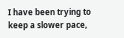I have been trying to keep a slower pace,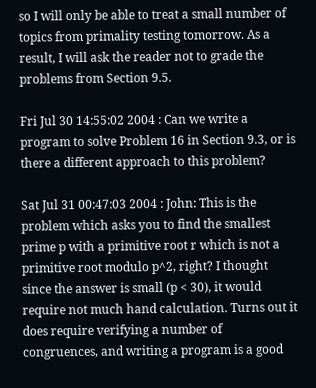so I will only be able to treat a small number of topics from primality testing tomorrow. As a result, I will ask the reader not to grade the problems from Section 9.5.

Fri Jul 30 14:55:02 2004 : Can we write a program to solve Problem 16 in Section 9.3, or is there a different approach to this problem?

Sat Jul 31 00:47:03 2004 : John: This is the problem which asks you to find the smallest prime p with a primitive root r which is not a primitive root modulo p^2, right? I thought since the answer is small (p < 30), it would require not much hand calculation. Turns out it does require verifying a number of congruences, and writing a program is a good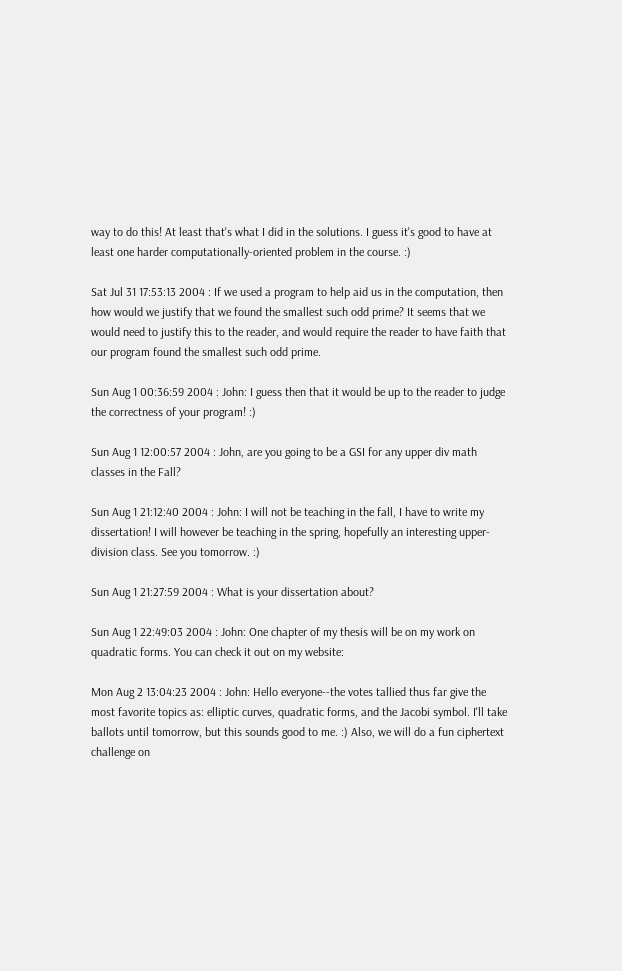way to do this! At least that's what I did in the solutions. I guess it's good to have at least one harder computationally-oriented problem in the course. :)

Sat Jul 31 17:53:13 2004 : If we used a program to help aid us in the computation, then how would we justify that we found the smallest such odd prime? It seems that we would need to justify this to the reader, and would require the reader to have faith that our program found the smallest such odd prime.

Sun Aug 1 00:36:59 2004 : John: I guess then that it would be up to the reader to judge the correctness of your program! :)

Sun Aug 1 12:00:57 2004 : John, are you going to be a GSI for any upper div math classes in the Fall?

Sun Aug 1 21:12:40 2004 : John: I will not be teaching in the fall, I have to write my dissertation! I will however be teaching in the spring, hopefully an interesting upper-division class. See you tomorrow. :)

Sun Aug 1 21:27:59 2004 : What is your dissertation about?

Sun Aug 1 22:49:03 2004 : John: One chapter of my thesis will be on my work on quadratic forms. You can check it out on my website:

Mon Aug 2 13:04:23 2004 : John: Hello everyone--the votes tallied thus far give the most favorite topics as: elliptic curves, quadratic forms, and the Jacobi symbol. I'll take ballots until tomorrow, but this sounds good to me. :) Also, we will do a fun ciphertext challenge on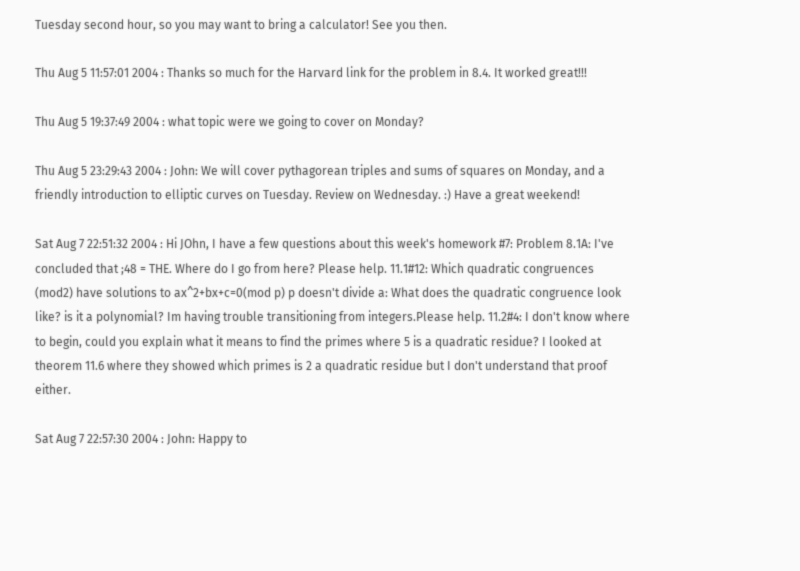Tuesday second hour, so you may want to bring a calculator! See you then.

Thu Aug 5 11:57:01 2004 : Thanks so much for the Harvard link for the problem in 8.4. It worked great!!!

Thu Aug 5 19:37:49 2004 : what topic were we going to cover on Monday?

Thu Aug 5 23:29:43 2004 : John: We will cover pythagorean triples and sums of squares on Monday, and a friendly introduction to elliptic curves on Tuesday. Review on Wednesday. :) Have a great weekend!

Sat Aug 7 22:51:32 2004 : Hi JOhn, I have a few questions about this week's homework #7: Problem 8.1A: I've concluded that ;48 = THE. Where do I go from here? Please help. 11.1#12: Which quadratic congruences (mod2) have solutions to ax^2+bx+c=0(mod p) p doesn't divide a: What does the quadratic congruence look like? is it a polynomial? Im having trouble transitioning from integers.Please help. 11.2#4: I don't know where to begin, could you explain what it means to find the primes where 5 is a quadratic residue? I looked at theorem 11.6 where they showed which primes is 2 a quadratic residue but I don't understand that proof either.

Sat Aug 7 22:57:30 2004 : John: Happy to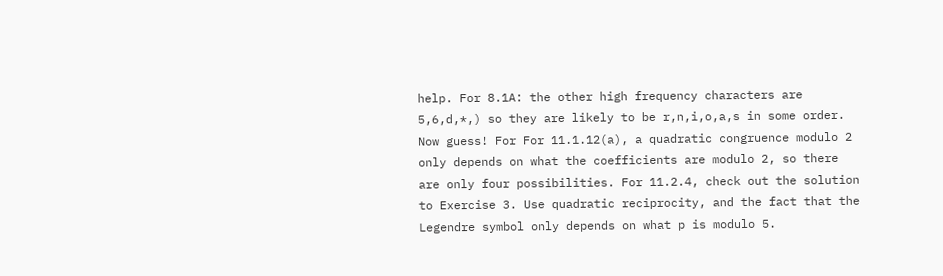help. For 8.1A: the other high frequency characters are 5,6,d,*,) so they are likely to be r,n,i,o,a,s in some order. Now guess! For For 11.1.12(a), a quadratic congruence modulo 2 only depends on what the coefficients are modulo 2, so there are only four possibilities. For 11.2.4, check out the solution to Exercise 3. Use quadratic reciprocity, and the fact that the Legendre symbol only depends on what p is modulo 5.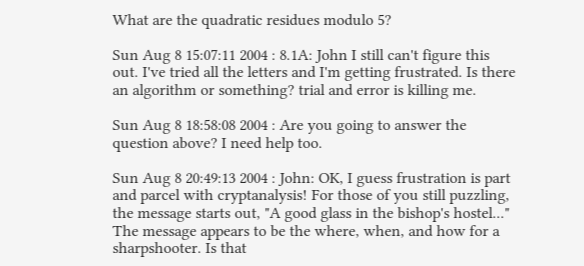What are the quadratic residues modulo 5?

Sun Aug 8 15:07:11 2004 : 8.1A: John I still can't figure this out. I've tried all the letters and I'm getting frustrated. Is there an algorithm or something? trial and error is killing me.

Sun Aug 8 18:58:08 2004 : Are you going to answer the question above? I need help too.

Sun Aug 8 20:49:13 2004 : John: OK, I guess frustration is part and parcel with cryptanalysis! For those of you still puzzling, the message starts out, "A good glass in the bishop's hostel..." The message appears to be the where, when, and how for a sharpshooter. Is that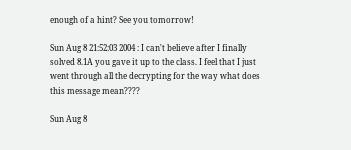enough of a hint? See you tomorrow!

Sun Aug 8 21:52:03 2004 : I can't believe after I finally solved 8.1A you gave it up to the class. I feel that I just went through all the decrypting for the way what does this message mean????

Sun Aug 8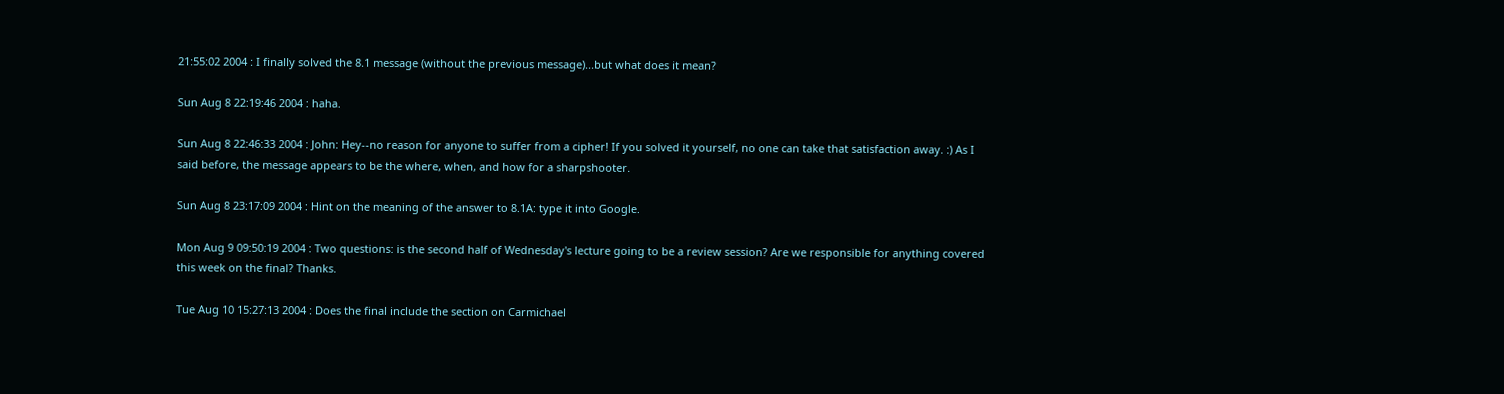21:55:02 2004 : I finally solved the 8.1 message (without the previous message)...but what does it mean?

Sun Aug 8 22:19:46 2004 : haha.

Sun Aug 8 22:46:33 2004 : John: Hey--no reason for anyone to suffer from a cipher! If you solved it yourself, no one can take that satisfaction away. :) As I said before, the message appears to be the where, when, and how for a sharpshooter.

Sun Aug 8 23:17:09 2004 : Hint on the meaning of the answer to 8.1A: type it into Google.

Mon Aug 9 09:50:19 2004 : Two questions: is the second half of Wednesday's lecture going to be a review session? Are we responsible for anything covered this week on the final? Thanks.

Tue Aug 10 15:27:13 2004 : Does the final include the section on Carmichael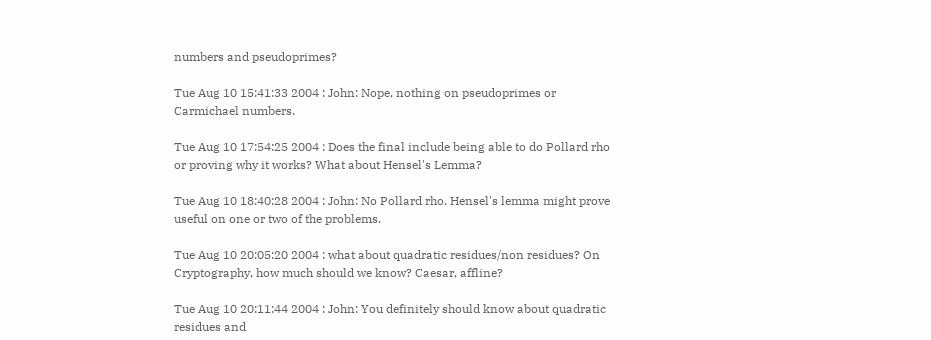numbers and pseudoprimes?

Tue Aug 10 15:41:33 2004 : John: Nope, nothing on pseudoprimes or Carmichael numbers.

Tue Aug 10 17:54:25 2004 : Does the final include being able to do Pollard rho or proving why it works? What about Hensel's Lemma?

Tue Aug 10 18:40:28 2004 : John: No Pollard rho. Hensel's lemma might prove useful on one or two of the problems.

Tue Aug 10 20:05:20 2004 : what about quadratic residues/non residues? On Cryptography, how much should we know? Caesar, affline?

Tue Aug 10 20:11:44 2004 : John: You definitely should know about quadratic residues and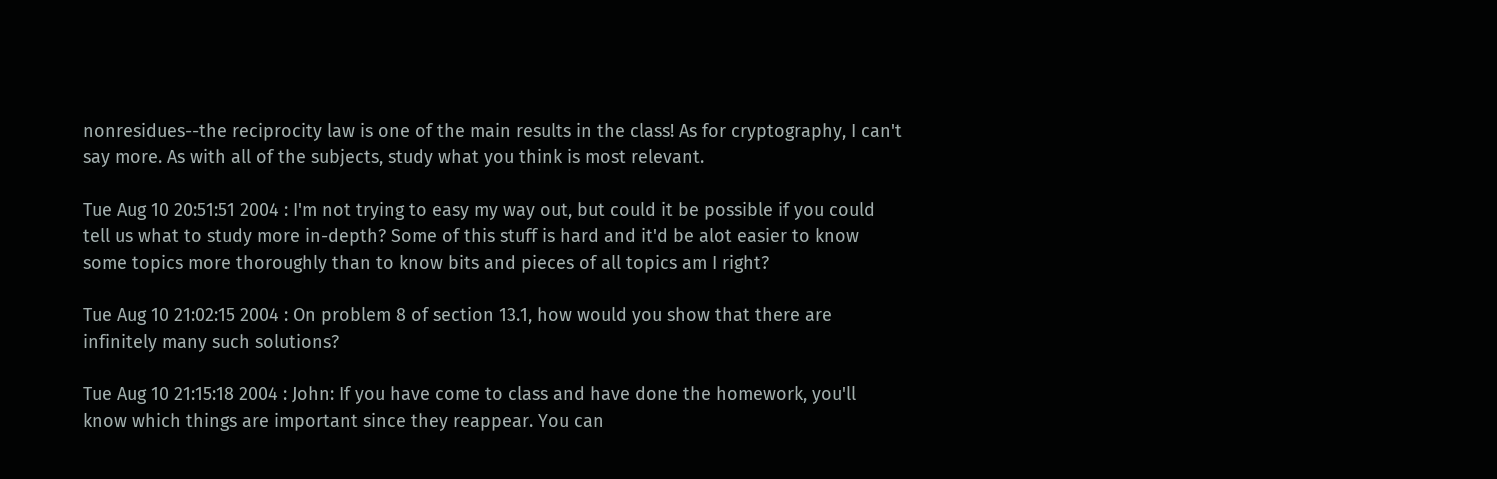nonresidues--the reciprocity law is one of the main results in the class! As for cryptography, I can't say more. As with all of the subjects, study what you think is most relevant.

Tue Aug 10 20:51:51 2004 : I'm not trying to easy my way out, but could it be possible if you could tell us what to study more in-depth? Some of this stuff is hard and it'd be alot easier to know some topics more thoroughly than to know bits and pieces of all topics am I right?

Tue Aug 10 21:02:15 2004 : On problem 8 of section 13.1, how would you show that there are infinitely many such solutions?

Tue Aug 10 21:15:18 2004 : John: If you have come to class and have done the homework, you'll know which things are important since they reappear. You can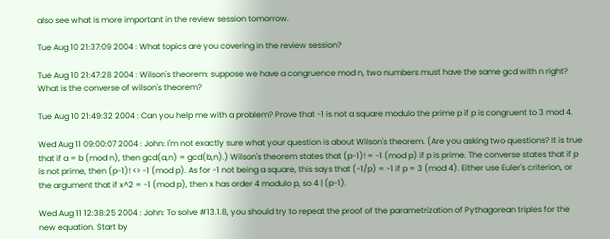also see what is more important in the review session tomorrow.

Tue Aug 10 21:37:09 2004 : What topics are you covering in the review session?

Tue Aug 10 21:47:28 2004 : Wilson's theorem: suppose we have a congruence mod n, two numbers must have the same gcd with n right? What is the converse of wilson's theorem?

Tue Aug 10 21:49:32 2004 : Can you help me with a problem? Prove that -1 is not a square modulo the prime p if p is congruent to 3 mod 4.

Wed Aug 11 09:00:07 2004 : John: I'm not exactly sure what your question is about Wilson's theorem. (Are you asking two questions? It is true that if a = b (mod n), then gcd(a,n) = gcd(b,n).) Wilson's theorem states that (p-1)! = -1 (mod p) if p is prime. The converse states that if p is not prime, then (p-1)! <> -1 (mod p). As for -1 not being a square, this says that (-1/p) = -1 if p = 3 (mod 4). Either use Euler's criterion, or the argument that if x^2 = -1 (mod p), then x has order 4 modulo p, so 4 | (p-1).

Wed Aug 11 12:38:25 2004 : John: To solve #13.1.8, you should try to repeat the proof of the parametrization of Pythagorean triples for the new equation. Start by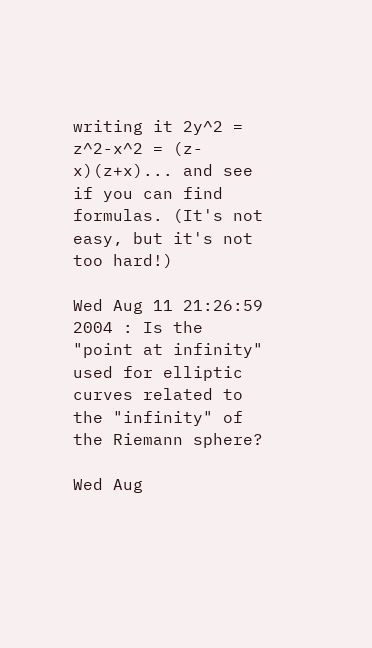writing it 2y^2 = z^2-x^2 = (z-x)(z+x)... and see if you can find formulas. (It's not easy, but it's not too hard!)

Wed Aug 11 21:26:59 2004 : Is the "point at infinity" used for elliptic curves related to the "infinity" of the Riemann sphere?

Wed Aug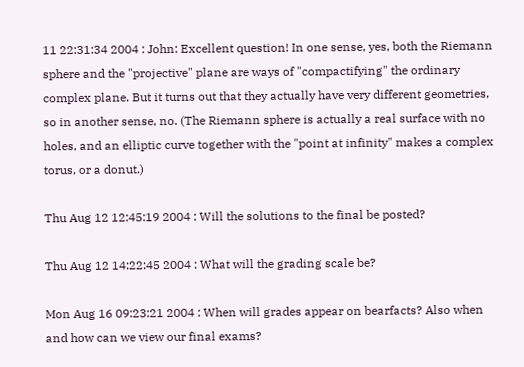11 22:31:34 2004 : John: Excellent question! In one sense, yes, both the Riemann sphere and the "projective" plane are ways of "compactifying" the ordinary complex plane. But it turns out that they actually have very different geometries, so in another sense, no. (The Riemann sphere is actually a real surface with no holes, and an elliptic curve together with the "point at infinity" makes a complex torus, or a donut.)

Thu Aug 12 12:45:19 2004 : Will the solutions to the final be posted?

Thu Aug 12 14:22:45 2004 : What will the grading scale be?

Mon Aug 16 09:23:21 2004 : When will grades appear on bearfacts? Also when and how can we view our final exams?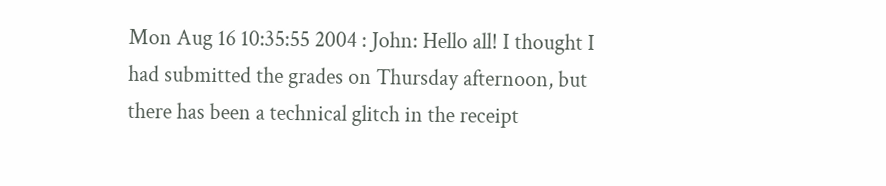Mon Aug 16 10:35:55 2004 : John: Hello all! I thought I had submitted the grades on Thursday afternoon, but there has been a technical glitch in the receipt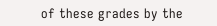of these grades by the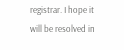registrar. I hope it will be resolved in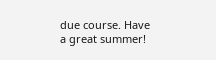due course. Have a great summer!